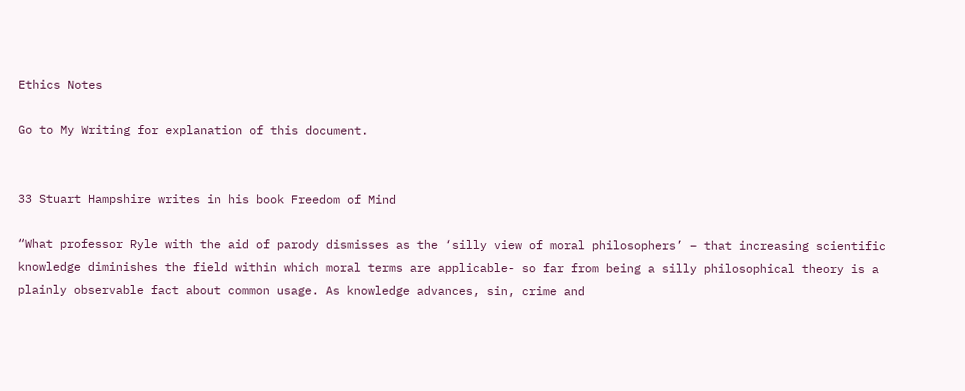Ethics Notes

Go to My Writing for explanation of this document.


33 Stuart Hampshire writes in his book Freedom of Mind

“What professor Ryle with the aid of parody dismisses as the ‘silly view of moral philosophers’ – that increasing scientific knowledge diminishes the field within which moral terms are applicable- so far from being a silly philosophical theory is a plainly observable fact about common usage. As knowledge advances, sin, crime and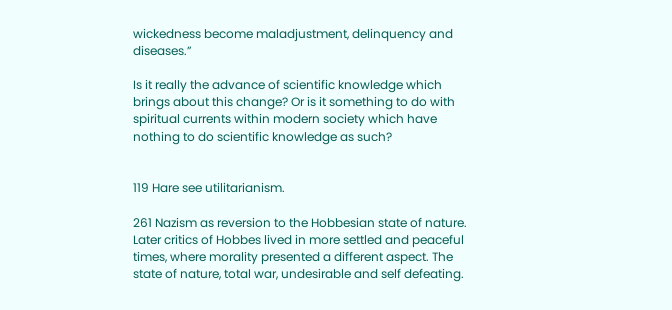wickedness become maladjustment, delinquency and diseases.”

Is it really the advance of scientific knowledge which brings about this change? Or is it something to do with spiritual currents within modern society which have nothing to do scientific knowledge as such?


119 Hare see utilitarianism.

261 Nazism as reversion to the Hobbesian state of nature. Later critics of Hobbes lived in more settled and peaceful times, where morality presented a different aspect. The state of nature, total war, undesirable and self defeating.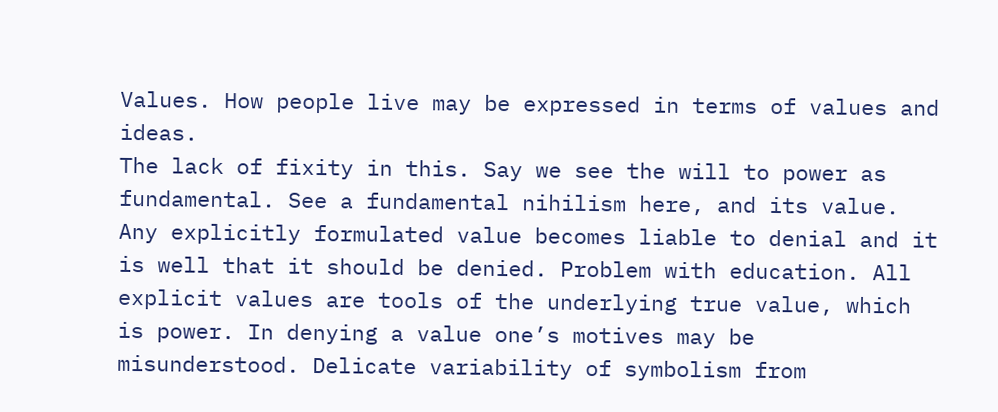Values. How people live may be expressed in terms of values and ideas.
The lack of fixity in this. Say we see the will to power as fundamental. See a fundamental nihilism here, and its value.
Any explicitly formulated value becomes liable to denial and it is well that it should be denied. Problem with education. All explicit values are tools of the underlying true value, which is power. In denying a value one’s motives may be misunderstood. Delicate variability of symbolism from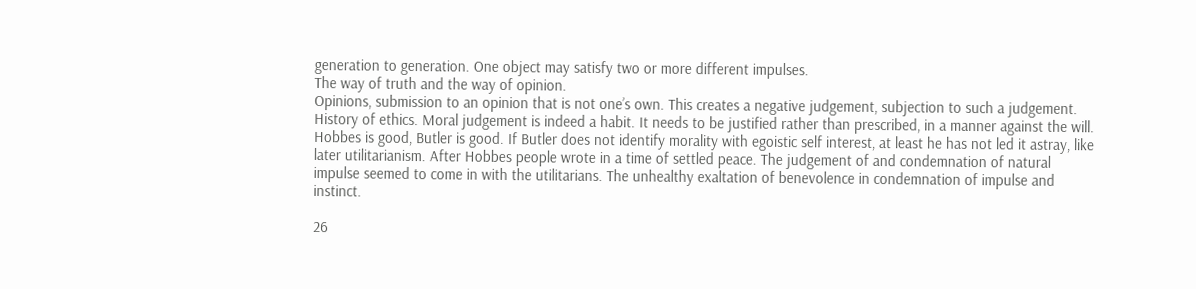generation to generation. One object may satisfy two or more different impulses.
The way of truth and the way of opinion.
Opinions, submission to an opinion that is not one’s own. This creates a negative judgement, subjection to such a judgement.
History of ethics. Moral judgement is indeed a habit. It needs to be justified rather than prescribed, in a manner against the will. Hobbes is good, Butler is good. If Butler does not identify morality with egoistic self interest, at least he has not led it astray, like later utilitarianism. After Hobbes people wrote in a time of settled peace. The judgement of and condemnation of natural impulse seemed to come in with the utilitarians. The unhealthy exaltation of benevolence in condemnation of impulse and instinct.

26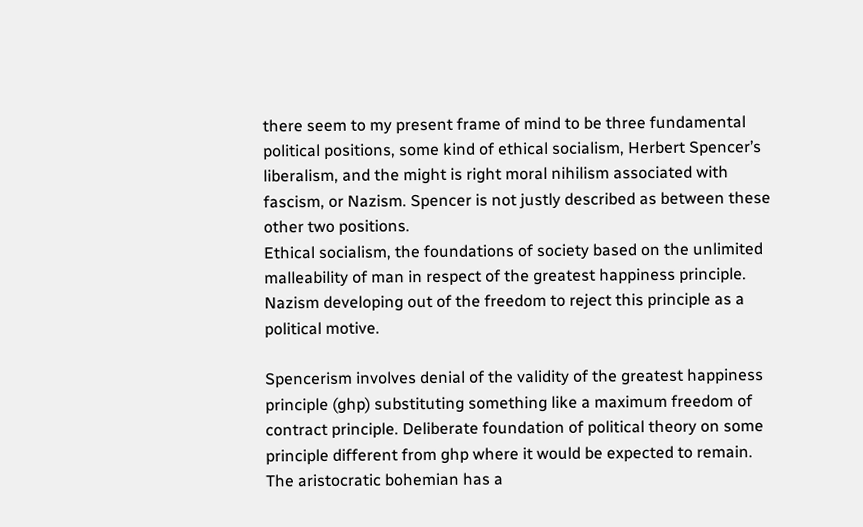there seem to my present frame of mind to be three fundamental political positions, some kind of ethical socialism, Herbert Spencer’s liberalism, and the might is right moral nihilism associated with fascism, or Nazism. Spencer is not justly described as between these other two positions.
Ethical socialism, the foundations of society based on the unlimited malleability of man in respect of the greatest happiness principle. Nazism developing out of the freedom to reject this principle as a political motive.

Spencerism involves denial of the validity of the greatest happiness principle (ghp) substituting something like a maximum freedom of contract principle. Deliberate foundation of political theory on some principle different from ghp where it would be expected to remain.
The aristocratic bohemian has a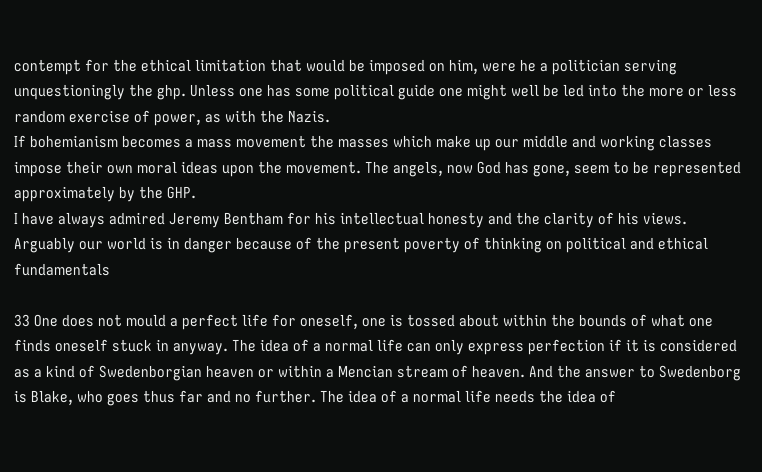contempt for the ethical limitation that would be imposed on him, were he a politician serving unquestioningly the ghp. Unless one has some political guide one might well be led into the more or less random exercise of power, as with the Nazis.
If bohemianism becomes a mass movement the masses which make up our middle and working classes impose their own moral ideas upon the movement. The angels, now God has gone, seem to be represented approximately by the GHP.
I have always admired Jeremy Bentham for his intellectual honesty and the clarity of his views. Arguably our world is in danger because of the present poverty of thinking on political and ethical fundamentals

33 One does not mould a perfect life for oneself, one is tossed about within the bounds of what one finds oneself stuck in anyway. The idea of a normal life can only express perfection if it is considered as a kind of Swedenborgian heaven or within a Mencian stream of heaven. And the answer to Swedenborg is Blake, who goes thus far and no further. The idea of a normal life needs the idea of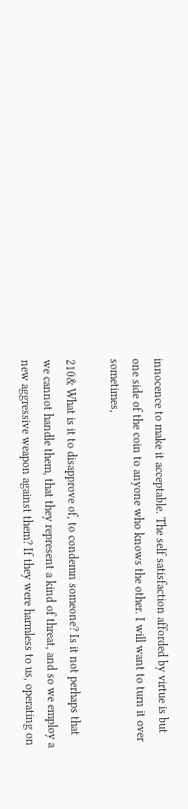innocence to make it acceptable. The self satisfaction afforded by virtue is but one side of the coin to anyone who knows the other. I will want to turn it over sometimes,

210& What is it to disapprove of, to condemn someone? Is it not perhaps that we cannot handle them, that they represent a kind of threat, and so we employ a new aggressive weapon against them? If they were harmless to us, operating on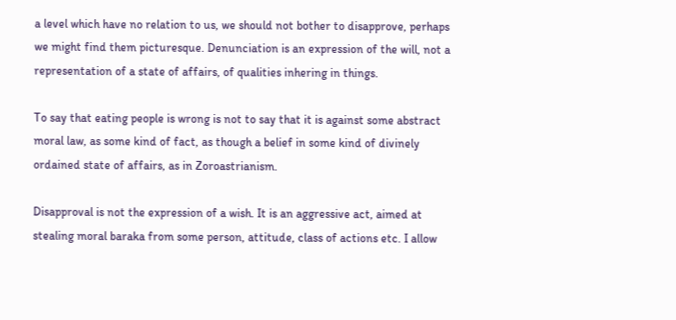a level which have no relation to us, we should not bother to disapprove, perhaps we might find them picturesque. Denunciation is an expression of the will, not a representation of a state of affairs, of qualities inhering in things.

To say that eating people is wrong is not to say that it is against some abstract moral law, as some kind of fact, as though a belief in some kind of divinely ordained state of affairs, as in Zoroastrianism.

Disapproval is not the expression of a wish. It is an aggressive act, aimed at stealing moral baraka from some person, attitude, class of actions etc. I allow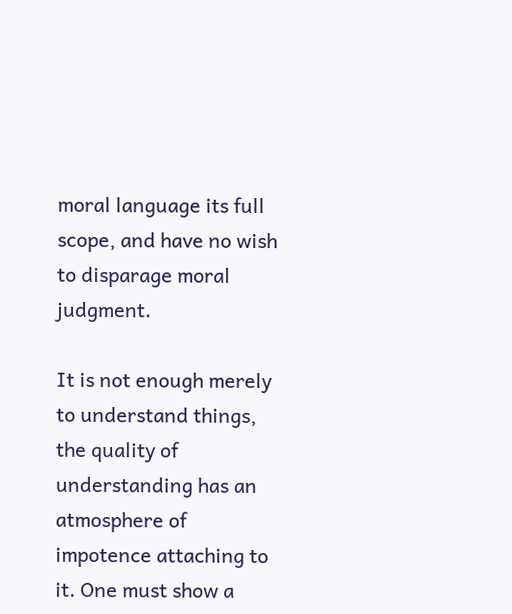moral language its full scope, and have no wish to disparage moral judgment.

It is not enough merely to understand things, the quality of understanding has an atmosphere of impotence attaching to it. One must show a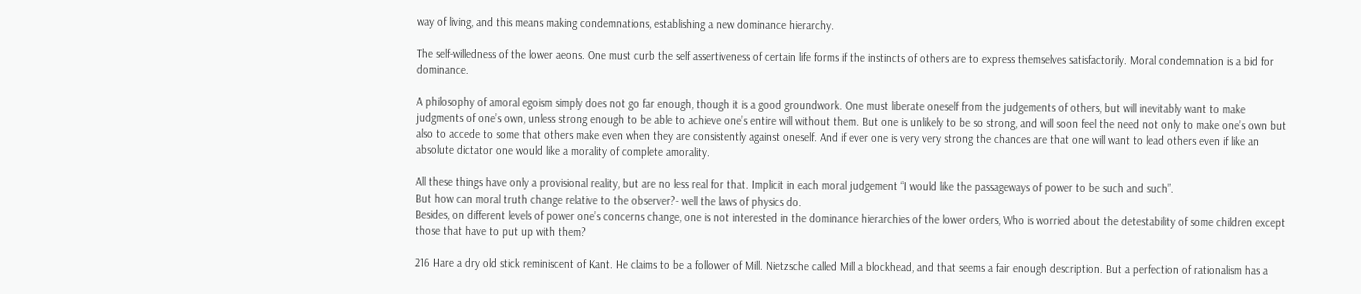way of living, and this means making condemnations, establishing a new dominance hierarchy.

The self-willedness of the lower aeons. One must curb the self assertiveness of certain life forms if the instincts of others are to express themselves satisfactorily. Moral condemnation is a bid for dominance.

A philosophy of amoral egoism simply does not go far enough, though it is a good groundwork. One must liberate oneself from the judgements of others, but will inevitably want to make judgments of one’s own, unless strong enough to be able to achieve one’s entire will without them. But one is unlikely to be so strong, and will soon feel the need not only to make one’s own but also to accede to some that others make even when they are consistently against oneself. And if ever one is very very strong the chances are that one will want to lead others even if like an absolute dictator one would like a morality of complete amorality.

All these things have only a provisional reality, but are no less real for that. Implicit in each moral judgement “I would like the passageways of power to be such and such”.
But how can moral truth change relative to the observer?- well the laws of physics do.
Besides, on different levels of power one’s concerns change, one is not interested in the dominance hierarchies of the lower orders, Who is worried about the detestability of some children except those that have to put up with them?

216 Hare a dry old stick reminiscent of Kant. He claims to be a follower of Mill. Nietzsche called Mill a blockhead, and that seems a fair enough description. But a perfection of rationalism has a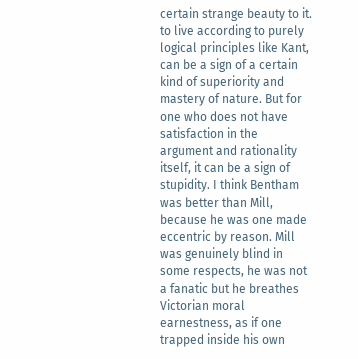certain strange beauty to it. to live according to purely logical principles like Kant, can be a sign of a certain kind of superiority and mastery of nature. But for one who does not have satisfaction in the argument and rationality itself, it can be a sign of stupidity. I think Bentham was better than Mill, because he was one made eccentric by reason. Mill was genuinely blind in some respects, he was not a fanatic but he breathes Victorian moral earnestness, as if one trapped inside his own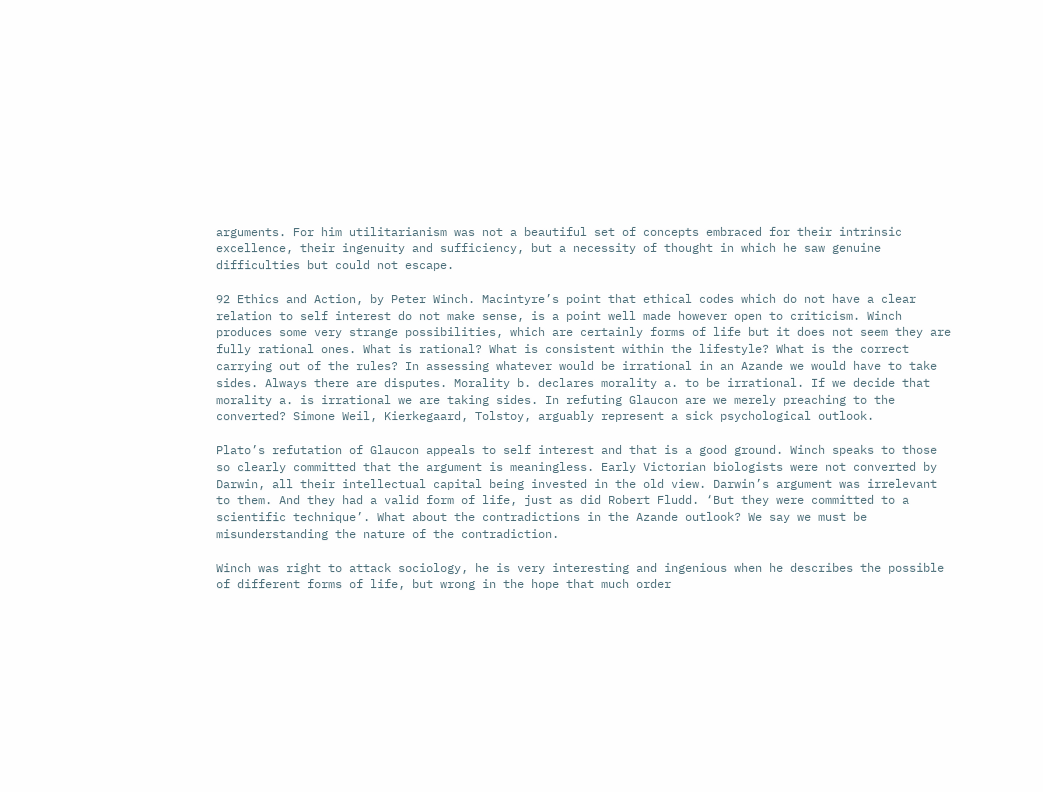arguments. For him utilitarianism was not a beautiful set of concepts embraced for their intrinsic excellence, their ingenuity and sufficiency, but a necessity of thought in which he saw genuine difficulties but could not escape.

92 Ethics and Action, by Peter Winch. Macintyre’s point that ethical codes which do not have a clear relation to self interest do not make sense, is a point well made however open to criticism. Winch produces some very strange possibilities, which are certainly forms of life but it does not seem they are fully rational ones. What is rational? What is consistent within the lifestyle? What is the correct carrying out of the rules? In assessing whatever would be irrational in an Azande we would have to take sides. Always there are disputes. Morality b. declares morality a. to be irrational. If we decide that morality a. is irrational we are taking sides. In refuting Glaucon are we merely preaching to the converted? Simone Weil, Kierkegaard, Tolstoy, arguably represent a sick psychological outlook.

Plato’s refutation of Glaucon appeals to self interest and that is a good ground. Winch speaks to those so clearly committed that the argument is meaningless. Early Victorian biologists were not converted by Darwin, all their intellectual capital being invested in the old view. Darwin’s argument was irrelevant to them. And they had a valid form of life, just as did Robert Fludd. ‘But they were committed to a scientific technique’. What about the contradictions in the Azande outlook? We say we must be misunderstanding the nature of the contradiction.

Winch was right to attack sociology, he is very interesting and ingenious when he describes the possible of different forms of life, but wrong in the hope that much order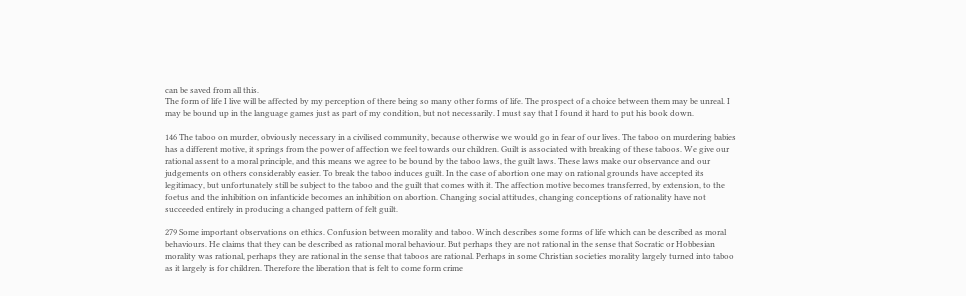can be saved from all this.
The form of life I live will be affected by my perception of there being so many other forms of life. The prospect of a choice between them may be unreal. I may be bound up in the language games just as part of my condition, but not necessarily. I must say that I found it hard to put his book down.

146 The taboo on murder, obviously necessary in a civilised community, because otherwise we would go in fear of our lives. The taboo on murdering babies has a different motive, it springs from the power of affection we feel towards our children. Guilt is associated with breaking of these taboos. We give our rational assent to a moral principle, and this means we agree to be bound by the taboo laws, the guilt laws. These laws make our observance and our judgements on others considerably easier. To break the taboo induces guilt. In the case of abortion one may on rational grounds have accepted its legitimacy, but unfortunately still be subject to the taboo and the guilt that comes with it. The affection motive becomes transferred, by extension, to the foetus and the inhibition on infanticide becomes an inhibition on abortion. Changing social attitudes, changing conceptions of rationality have not succeeded entirely in producing a changed pattern of felt guilt.

279 Some important observations on ethics. Confusion between morality and taboo. Winch describes some forms of life which can be described as moral behaviours. He claims that they can be described as rational moral behaviour. But perhaps they are not rational in the sense that Socratic or Hobbesian morality was rational, perhaps they are rational in the sense that taboos are rational. Perhaps in some Christian societies morality largely turned into taboo as it largely is for children. Therefore the liberation that is felt to come form crime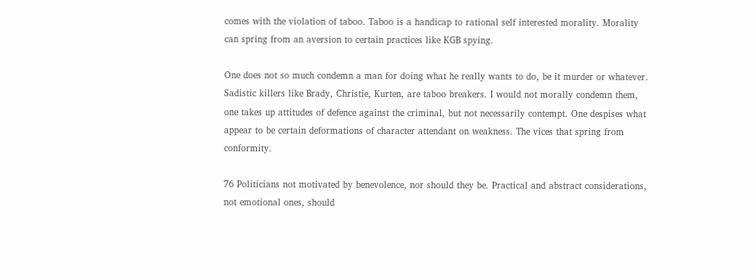comes with the violation of taboo. Taboo is a handicap to rational self interested morality. Morality can spring from an aversion to certain practices like KGB spying.

One does not so much condemn a man for doing what he really wants to do, be it murder or whatever. Sadistic killers like Brady, Christie, Kurten, are taboo breakers. I would not morally condemn them, one takes up attitudes of defence against the criminal, but not necessarily contempt. One despises what appear to be certain deformations of character attendant on weakness. The vices that spring from conformity.

76 Politicians not motivated by benevolence, nor should they be. Practical and abstract considerations, not emotional ones, should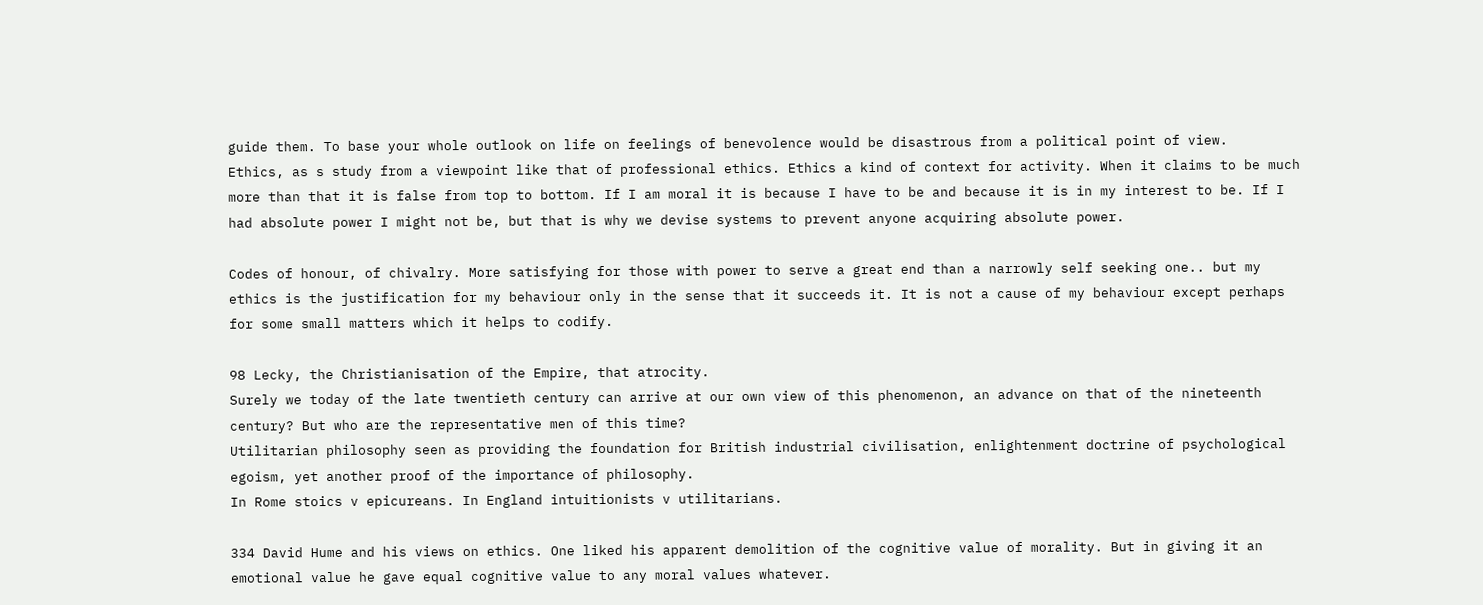guide them. To base your whole outlook on life on feelings of benevolence would be disastrous from a political point of view.
Ethics, as s study from a viewpoint like that of professional ethics. Ethics a kind of context for activity. When it claims to be much more than that it is false from top to bottom. If I am moral it is because I have to be and because it is in my interest to be. If I had absolute power I might not be, but that is why we devise systems to prevent anyone acquiring absolute power.

Codes of honour, of chivalry. More satisfying for those with power to serve a great end than a narrowly self seeking one.. but my ethics is the justification for my behaviour only in the sense that it succeeds it. It is not a cause of my behaviour except perhaps for some small matters which it helps to codify.

98 Lecky, the Christianisation of the Empire, that atrocity.
Surely we today of the late twentieth century can arrive at our own view of this phenomenon, an advance on that of the nineteenth century? But who are the representative men of this time?
Utilitarian philosophy seen as providing the foundation for British industrial civilisation, enlightenment doctrine of psychological egoism, yet another proof of the importance of philosophy.
In Rome stoics v epicureans. In England intuitionists v utilitarians.

334 David Hume and his views on ethics. One liked his apparent demolition of the cognitive value of morality. But in giving it an emotional value he gave equal cognitive value to any moral values whatever.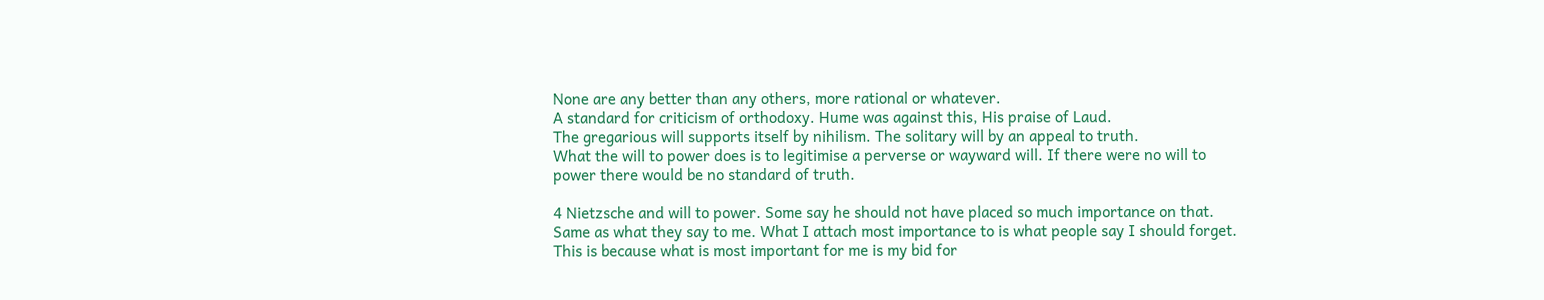None are any better than any others, more rational or whatever.
A standard for criticism of orthodoxy. Hume was against this, His praise of Laud.
The gregarious will supports itself by nihilism. The solitary will by an appeal to truth.
What the will to power does is to legitimise a perverse or wayward will. If there were no will to power there would be no standard of truth.

4 Nietzsche and will to power. Some say he should not have placed so much importance on that. Same as what they say to me. What I attach most importance to is what people say I should forget. This is because what is most important for me is my bid for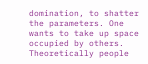domination, to shatter the parameters. One wants to take up space occupied by others.
Theoretically people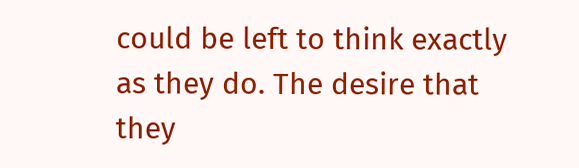could be left to think exactly as they do. The desire that they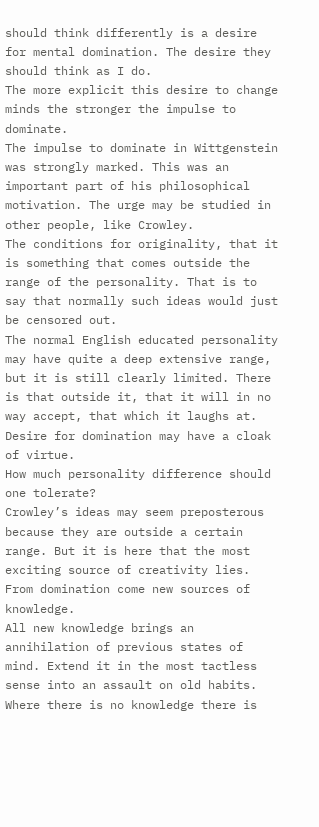should think differently is a desire for mental domination. The desire they should think as I do.
The more explicit this desire to change minds the stronger the impulse to dominate.
The impulse to dominate in Wittgenstein was strongly marked. This was an important part of his philosophical motivation. The urge may be studied in other people, like Crowley.
The conditions for originality, that it is something that comes outside the range of the personality. That is to say that normally such ideas would just be censored out.
The normal English educated personality may have quite a deep extensive range, but it is still clearly limited. There is that outside it, that it will in no way accept, that which it laughs at.
Desire for domination may have a cloak of virtue.
How much personality difference should one tolerate?
Crowley’s ideas may seem preposterous because they are outside a certain range. But it is here that the most exciting source of creativity lies. From domination come new sources of knowledge.
All new knowledge brings an annihilation of previous states of mind. Extend it in the most tactless sense into an assault on old habits.
Where there is no knowledge there is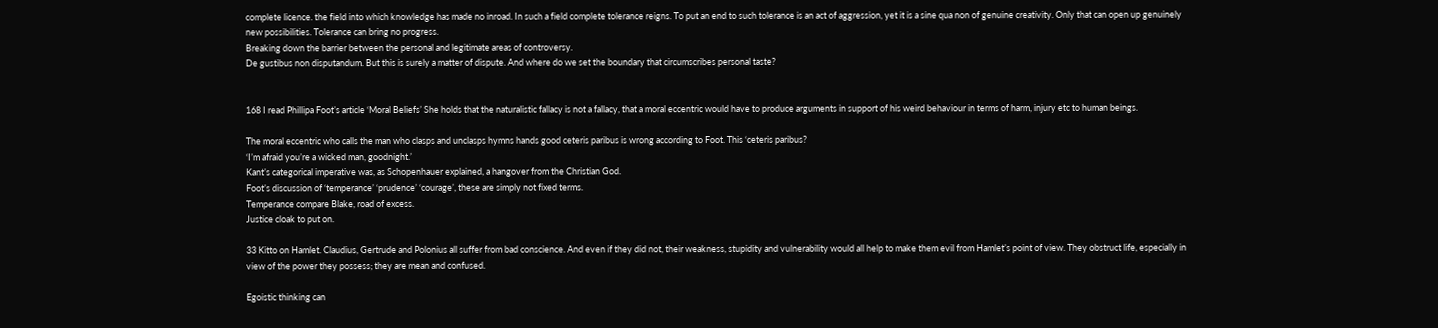complete licence. the field into which knowledge has made no inroad. In such a field complete tolerance reigns. To put an end to such tolerance is an act of aggression, yet it is a sine qua non of genuine creativity. Only that can open up genuinely new possibilities. Tolerance can bring no progress.
Breaking down the barrier between the personal and legitimate areas of controversy.
De gustibus non disputandum. But this is surely a matter of dispute. And where do we set the boundary that circumscribes personal taste?


168 I read Phillipa Foot’s article ‘Moral Beliefs’ She holds that the naturalistic fallacy is not a fallacy, that a moral eccentric would have to produce arguments in support of his weird behaviour in terms of harm, injury etc to human beings.

The moral eccentric who calls the man who clasps and unclasps hymns hands good ceteris paribus is wrong according to Foot. This ‘ceteris paribus?
‘I’m afraid you’re a wicked man, goodnight.’
Kant’s categorical imperative was, as Schopenhauer explained, a hangover from the Christian God.
Foot’s discussion of ‘temperance’ ‘prudence’ ‘courage’, these are simply not fixed terms.
Temperance compare Blake, road of excess.
Justice cloak to put on.

33 Kitto on Hamlet. Claudius, Gertrude and Polonius all suffer from bad conscience. And even if they did not, their weakness, stupidity and vulnerability would all help to make them evil from Hamlet’s point of view. They obstruct life, especially in view of the power they possess; they are mean and confused.

Egoistic thinking can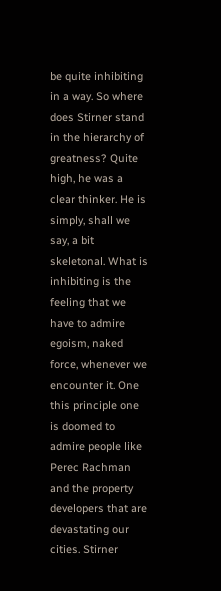be quite inhibiting in a way. So where does Stirner stand in the hierarchy of greatness? Quite high, he was a clear thinker. He is simply, shall we say, a bit skeletonal. What is inhibiting is the feeling that we have to admire egoism, naked force, whenever we encounter it. One this principle one is doomed to admire people like Perec Rachman and the property developers that are devastating our cities. Stirner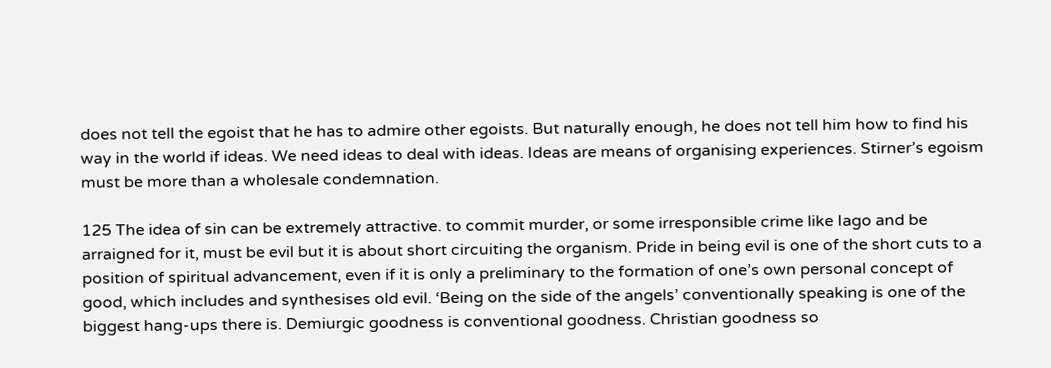does not tell the egoist that he has to admire other egoists. But naturally enough, he does not tell him how to find his way in the world if ideas. We need ideas to deal with ideas. Ideas are means of organising experiences. Stirner’s egoism must be more than a wholesale condemnation.

125 The idea of sin can be extremely attractive. to commit murder, or some irresponsible crime like Iago and be arraigned for it, must be evil but it is about short circuiting the organism. Pride in being evil is one of the short cuts to a position of spiritual advancement, even if it is only a preliminary to the formation of one’s own personal concept of good, which includes and synthesises old evil. ‘Being on the side of the angels’ conventionally speaking is one of the biggest hang-ups there is. Demiurgic goodness is conventional goodness. Christian goodness so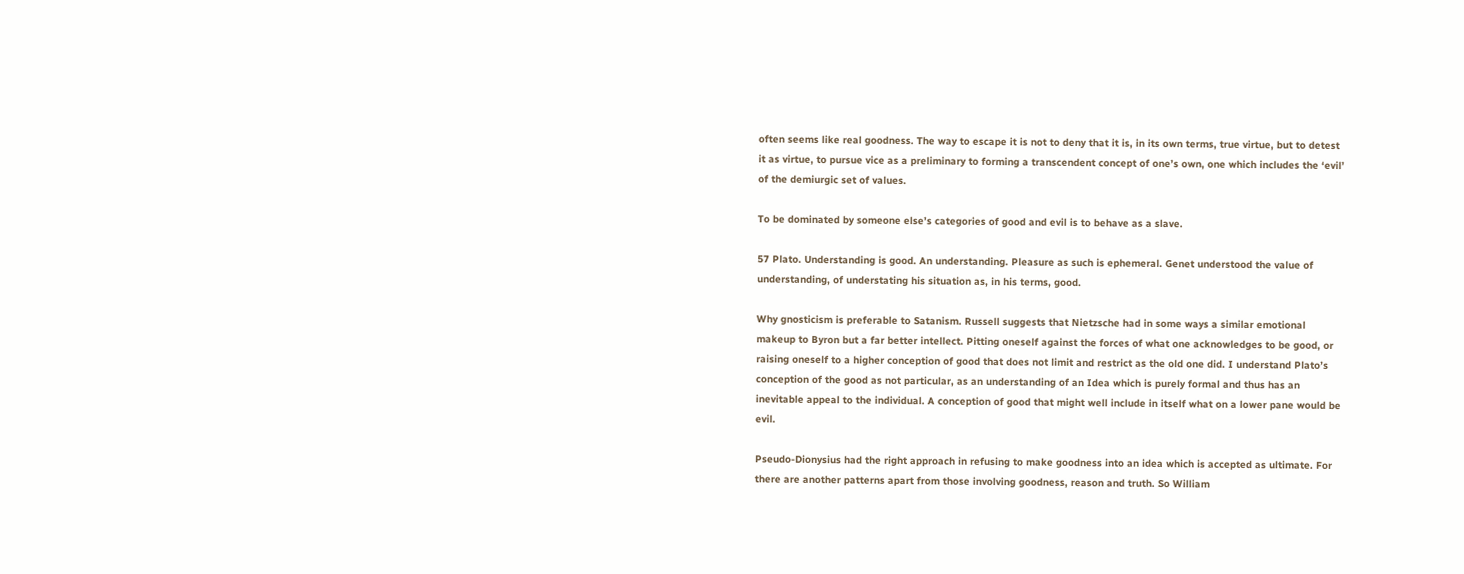often seems like real goodness. The way to escape it is not to deny that it is, in its own terms, true virtue, but to detest it as virtue, to pursue vice as a preliminary to forming a transcendent concept of one’s own, one which includes the ‘evil’ of the demiurgic set of values.

To be dominated by someone else’s categories of good and evil is to behave as a slave.

57 Plato. Understanding is good. An understanding. Pleasure as such is ephemeral. Genet understood the value of understanding, of understating his situation as, in his terms, good.

Why gnosticism is preferable to Satanism. Russell suggests that Nietzsche had in some ways a similar emotional makeup to Byron but a far better intellect. Pitting oneself against the forces of what one acknowledges to be good, or raising oneself to a higher conception of good that does not limit and restrict as the old one did. I understand Plato’s conception of the good as not particular, as an understanding of an Idea which is purely formal and thus has an inevitable appeal to the individual. A conception of good that might well include in itself what on a lower pane would be evil.

Pseudo-Dionysius had the right approach in refusing to make goodness into an idea which is accepted as ultimate. For there are another patterns apart from those involving goodness, reason and truth. So William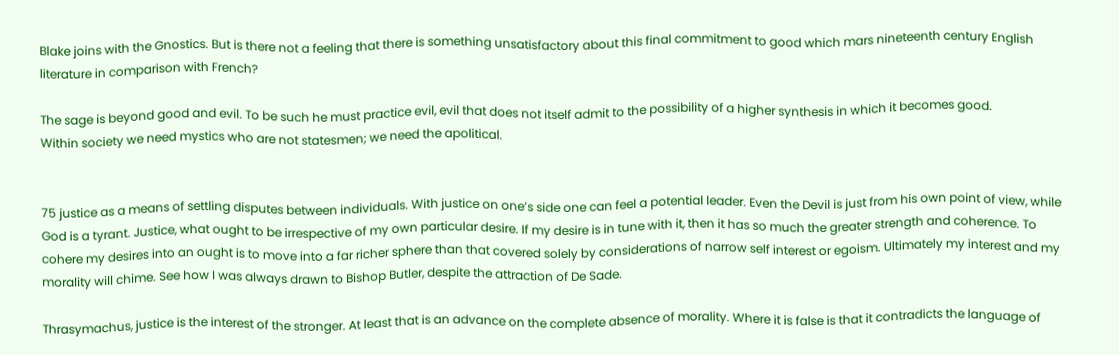Blake joins with the Gnostics. But is there not a feeling that there is something unsatisfactory about this final commitment to good which mars nineteenth century English literature in comparison with French?

The sage is beyond good and evil. To be such he must practice evil, evil that does not itself admit to the possibility of a higher synthesis in which it becomes good.
Within society we need mystics who are not statesmen; we need the apolitical.


75 justice as a means of settling disputes between individuals. With justice on one’s side one can feel a potential leader. Even the Devil is just from his own point of view, while God is a tyrant. Justice, what ought to be irrespective of my own particular desire. If my desire is in tune with it, then it has so much the greater strength and coherence. To cohere my desires into an ought is to move into a far richer sphere than that covered solely by considerations of narrow self interest or egoism. Ultimately my interest and my morality will chime. See how I was always drawn to Bishop Butler, despite the attraction of De Sade.

Thrasymachus, justice is the interest of the stronger. At least that is an advance on the complete absence of morality. Where it is false is that it contradicts the language of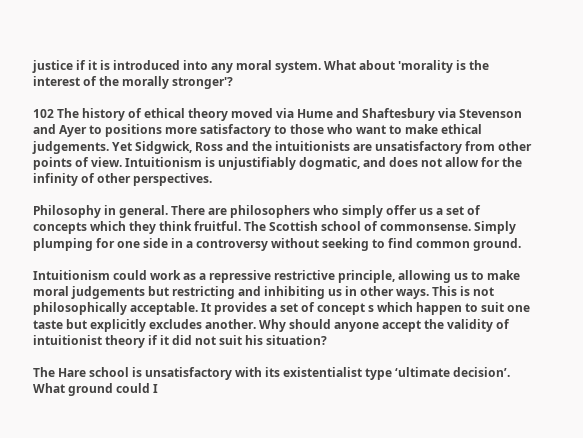justice if it is introduced into any moral system. What about 'morality is the interest of the morally stronger'?

102 The history of ethical theory moved via Hume and Shaftesbury via Stevenson and Ayer to positions more satisfactory to those who want to make ethical judgements. Yet Sidgwick, Ross and the intuitionists are unsatisfactory from other points of view. Intuitionism is unjustifiably dogmatic, and does not allow for the infinity of other perspectives.

Philosophy in general. There are philosophers who simply offer us a set of concepts which they think fruitful. The Scottish school of commonsense. Simply plumping for one side in a controversy without seeking to find common ground.

Intuitionism could work as a repressive restrictive principle, allowing us to make moral judgements but restricting and inhibiting us in other ways. This is not philosophically acceptable. It provides a set of concept s which happen to suit one taste but explicitly excludes another. Why should anyone accept the validity of intuitionist theory if it did not suit his situation?

The Hare school is unsatisfactory with its existentialist type ‘ultimate decision’. What ground could I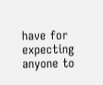have for expecting anyone to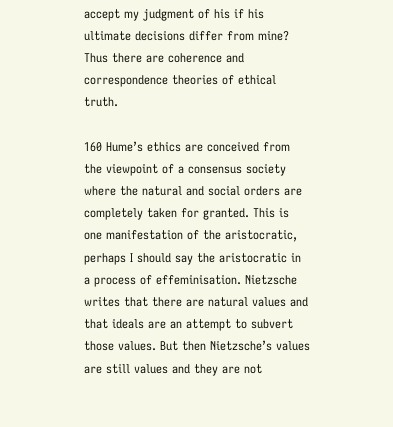accept my judgment of his if his ultimate decisions differ from mine?
Thus there are coherence and correspondence theories of ethical truth.

160 Hume’s ethics are conceived from the viewpoint of a consensus society where the natural and social orders are completely taken for granted. This is one manifestation of the aristocratic, perhaps I should say the aristocratic in a process of effeminisation. Nietzsche writes that there are natural values and that ideals are an attempt to subvert those values. But then Nietzsche’s values are still values and they are not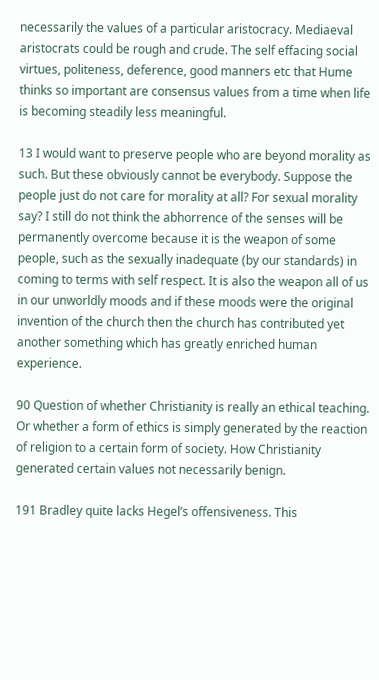necessarily the values of a particular aristocracy. Mediaeval aristocrats could be rough and crude. The self effacing social virtues, politeness, deference, good manners etc that Hume thinks so important are consensus values from a time when life is becoming steadily less meaningful.

13 I would want to preserve people who are beyond morality as such. But these obviously cannot be everybody. Suppose the people just do not care for morality at all? For sexual morality say? I still do not think the abhorrence of the senses will be permanently overcome because it is the weapon of some people, such as the sexually inadequate (by our standards) in coming to terms with self respect. It is also the weapon all of us in our unworldly moods and if these moods were the original invention of the church then the church has contributed yet another something which has greatly enriched human experience.

90 Question of whether Christianity is really an ethical teaching. Or whether a form of ethics is simply generated by the reaction of religion to a certain form of society. How Christianity generated certain values not necessarily benign.

191 Bradley quite lacks Hegel’s offensiveness. This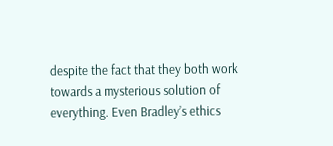despite the fact that they both work towards a mysterious solution of everything. Even Bradley’s ethics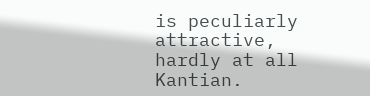is peculiarly attractive, hardly at all Kantian.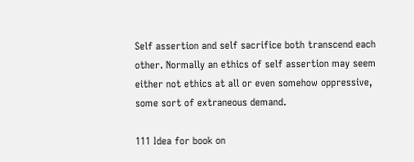Self assertion and self sacrifice both transcend each other. Normally an ethics of self assertion may seem either not ethics at all or even somehow oppressive, some sort of extraneous demand.

111 Idea for book on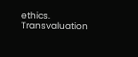ethics. Transvaluation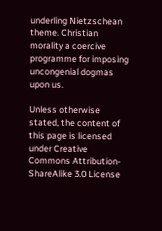underling Nietzschean theme. Christian morality a coercive programme for imposing uncongenial dogmas upon us.

Unless otherwise stated, the content of this page is licensed under Creative Commons Attribution-ShareAlike 3.0 License